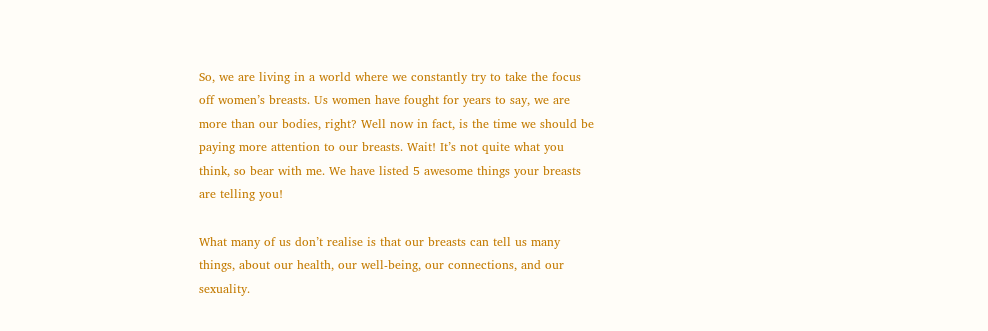So, we are living in a world where we constantly try to take the focus off women’s breasts. Us women have fought for years to say, we are more than our bodies, right? Well now in fact, is the time we should be paying more attention to our breasts. Wait! It’s not quite what you think, so bear with me. We have listed 5 awesome things your breasts are telling you!

What many of us don’t realise is that our breasts can tell us many things, about our health, our well-being, our connections, and our sexuality.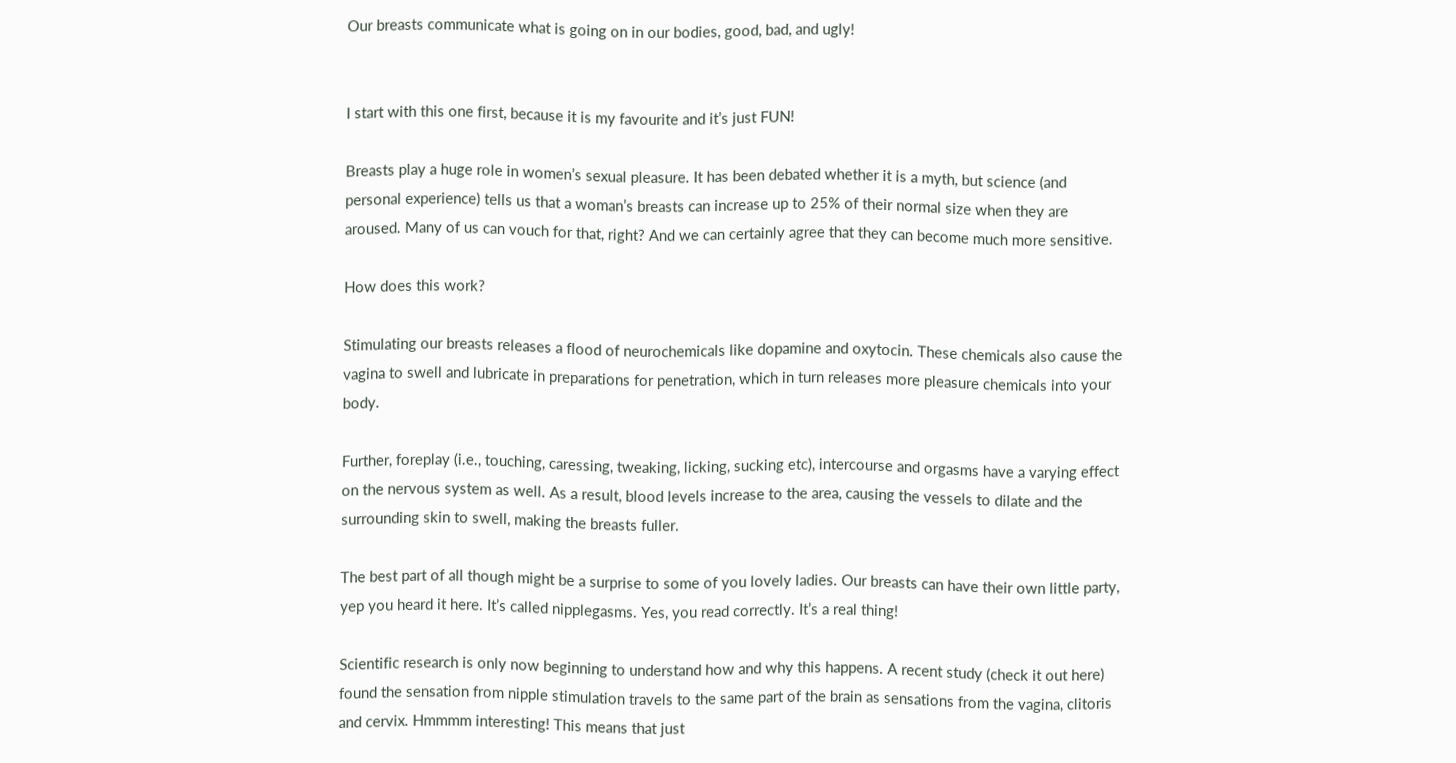Our breasts communicate what is going on in our bodies, good, bad, and ugly!


I start with this one first, because it is my favourite and it’s just FUN!

Breasts play a huge role in women’s sexual pleasure. It has been debated whether it is a myth, but science (and personal experience) tells us that a woman’s breasts can increase up to 25% of their normal size when they are aroused. Many of us can vouch for that, right? And we can certainly agree that they can become much more sensitive.

How does this work?

Stimulating our breasts releases a flood of neurochemicals like dopamine and oxytocin. These chemicals also cause the vagina to swell and lubricate in preparations for penetration, which in turn releases more pleasure chemicals into your body.

Further, foreplay (i.e., touching, caressing, tweaking, licking, sucking etc), intercourse and orgasms have a varying effect on the nervous system as well. As a result, blood levels increase to the area, causing the vessels to dilate and the surrounding skin to swell, making the breasts fuller.

The best part of all though might be a surprise to some of you lovely ladies. Our breasts can have their own little party, yep you heard it here. It’s called nipplegasms. Yes, you read correctly. It’s a real thing!

Scientific research is only now beginning to understand how and why this happens. A recent study (check it out here) found the sensation from nipple stimulation travels to the same part of the brain as sensations from the vagina, clitoris and cervix. Hmmmm interesting! This means that just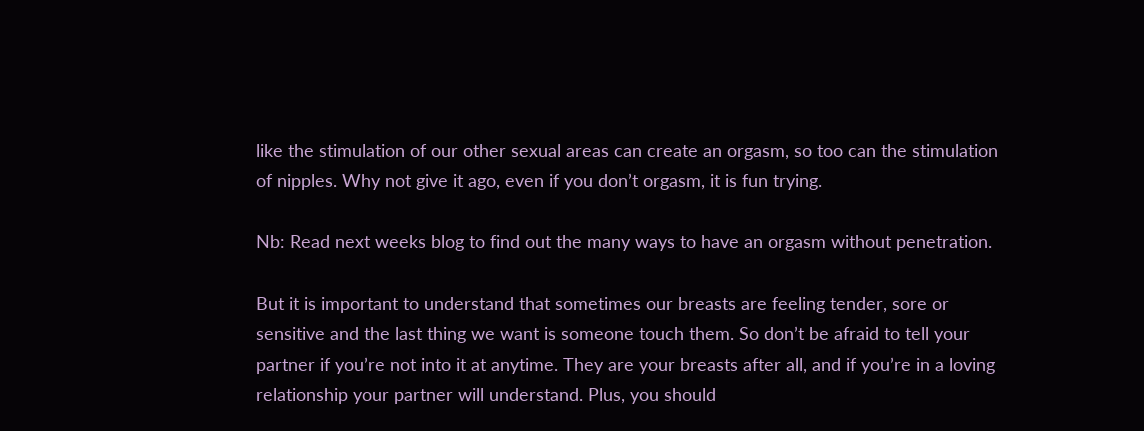like the stimulation of our other sexual areas can create an orgasm, so too can the stimulation of nipples. Why not give it ago, even if you don’t orgasm, it is fun trying.

Nb: Read next weeks blog to find out the many ways to have an orgasm without penetration.

But it is important to understand that sometimes our breasts are feeling tender, sore or sensitive and the last thing we want is someone touch them. So don’t be afraid to tell your partner if you’re not into it at anytime. They are your breasts after all, and if you’re in a loving relationship your partner will understand. Plus, you should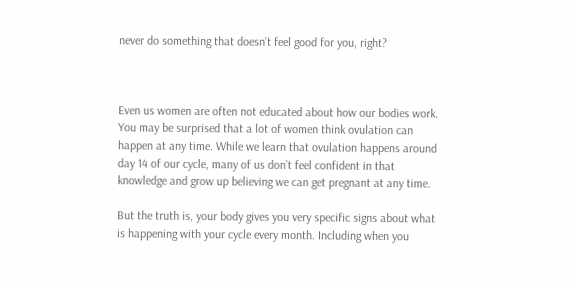never do something that doesn’t feel good for you, right?



Even us women are often not educated about how our bodies work. You may be surprised that a lot of women think ovulation can happen at any time. While we learn that ovulation happens around day 14 of our cycle, many of us don’t feel confident in that knowledge and grow up believing we can get pregnant at any time.

But the truth is, your body gives you very specific signs about what is happening with your cycle every month. Including when you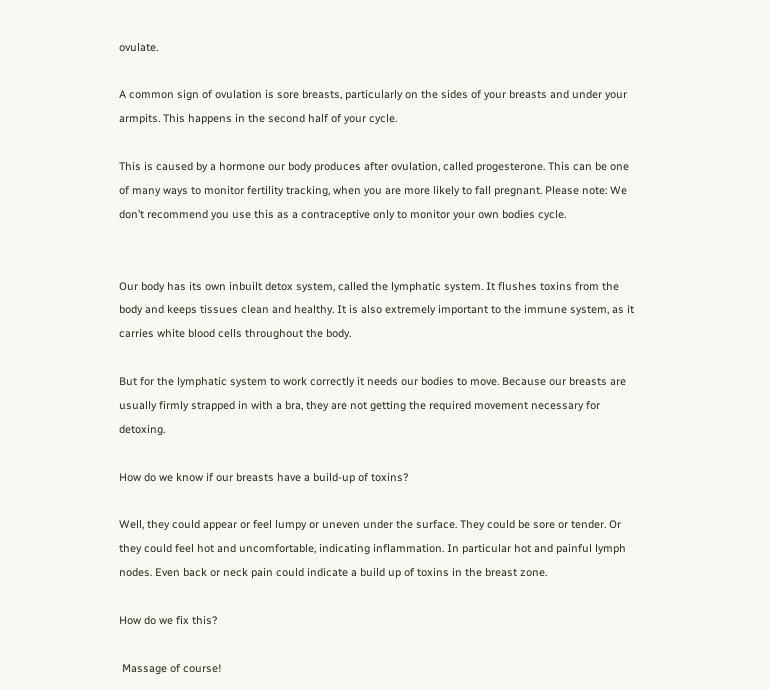ovulate.

A common sign of ovulation is sore breasts, particularly on the sides of your breasts and under your armpits. This happens in the second half of your cycle.

This is caused by a hormone our body produces after ovulation, called progesterone. This can be one of many ways to monitor fertility tracking, when you are more likely to fall pregnant. Please note: We don’t recommend you use this as a contraceptive only to monitor your own bodies cycle.


Our body has its own inbuilt detox system, called the lymphatic system. It flushes toxins from the body and keeps tissues clean and healthy. It is also extremely important to the immune system, as it carries white blood cells throughout the body.

But for the lymphatic system to work correctly it needs our bodies to move. Because our breasts are usually firmly strapped in with a bra, they are not getting the required movement necessary for detoxing.

How do we know if our breasts have a build-up of toxins?

Well, they could appear or feel lumpy or uneven under the surface. They could be sore or tender. Or they could feel hot and uncomfortable, indicating inflammation. In particular hot and painful lymph nodes. Even back or neck pain could indicate a build up of toxins in the breast zone.

How do we fix this?

 Massage of course!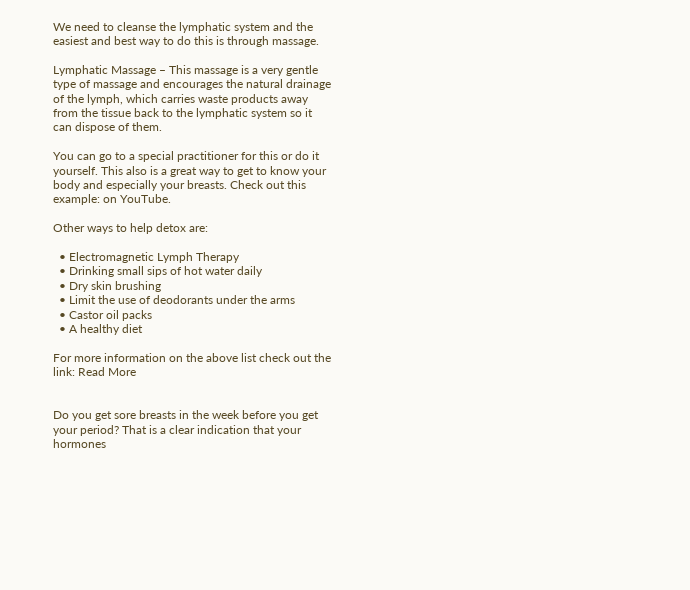We need to cleanse the lymphatic system and the easiest and best way to do this is through massage.

Lymphatic Massage – This massage is a very gentle type of massage and encourages the natural drainage of the lymph, which carries waste products away from the tissue back to the lymphatic system so it can dispose of them.

You can go to a special practitioner for this or do it yourself. This also is a great way to get to know your body and especially your breasts. Check out this example: on YouTube.

Other ways to help detox are:

  • Electromagnetic Lymph Therapy
  • Drinking small sips of hot water daily
  • Dry skin brushing
  • Limit the use of deodorants under the arms
  • Castor oil packs
  • A healthy diet

For more information on the above list check out the link: Read More


Do you get sore breasts in the week before you get your period? That is a clear indication that your hormones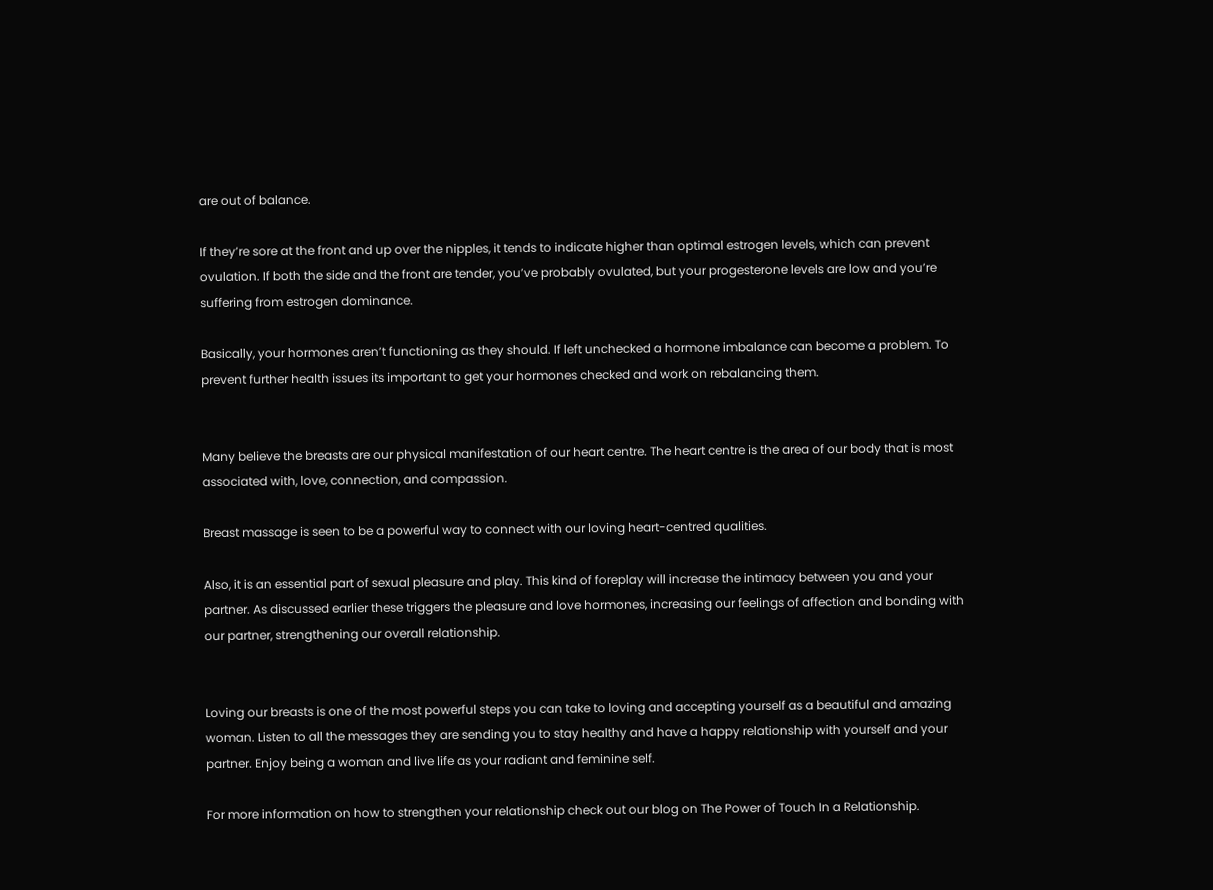are out of balance.

If they’re sore at the front and up over the nipples, it tends to indicate higher than optimal estrogen levels, which can prevent ovulation. If both the side and the front are tender, you’ve probably ovulated, but your progesterone levels are low and you’re suffering from estrogen dominance.

Basically, your hormones aren’t functioning as they should. If left unchecked a hormone imbalance can become a problem. To prevent further health issues its important to get your hormones checked and work on rebalancing them.


Many believe the breasts are our physical manifestation of our heart centre. The heart centre is the area of our body that is most associated with, love, connection, and compassion.

Breast massage is seen to be a powerful way to connect with our loving heart-centred qualities.

Also, it is an essential part of sexual pleasure and play. This kind of foreplay will increase the intimacy between you and your partner. As discussed earlier these triggers the pleasure and love hormones, increasing our feelings of affection and bonding with our partner, strengthening our overall relationship.


Loving our breasts is one of the most powerful steps you can take to loving and accepting yourself as a beautiful and amazing woman. Listen to all the messages they are sending you to stay healthy and have a happy relationship with yourself and your partner. Enjoy being a woman and live life as your radiant and feminine self.

For more information on how to strengthen your relationship check out our blog on The Power of Touch In a Relationship.